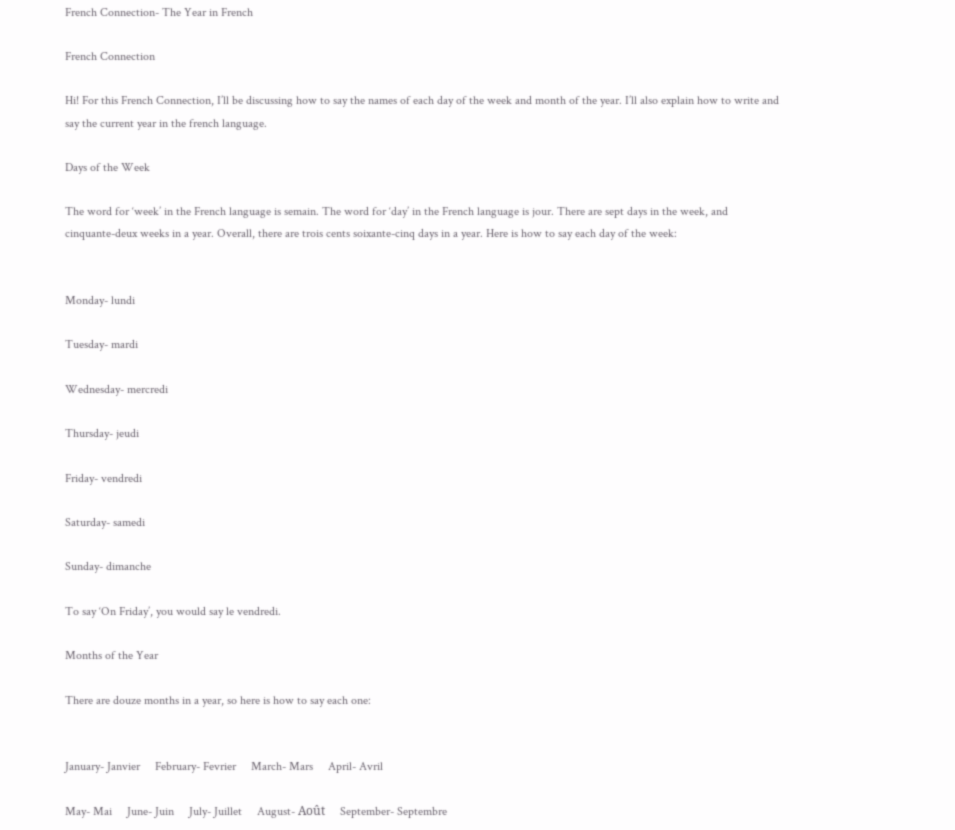French Connection- The Year in French

French Connection

Hi! For this French Connection, I’ll be discussing how to say the names of each day of the week and month of the year. I’ll also explain how to write and say the current year in the french language.

Days of the Week

The word for ‘week’ in the French language is semain. The word for ‘day’ in the French language is jour. There are sept days in the week, and cinquante-deux weeks in a year. Overall, there are trois cents soixante-cinq days in a year. Here is how to say each day of the week:


Monday- lundi

Tuesday- mardi

Wednesday- mercredi

Thursday- jeudi

Friday- vendredi

Saturday- samedi

Sunday- dimanche

To say ‘On Friday’, you would say le vendredi.

Months of the Year

There are douze months in a year, so here is how to say each one:


January- Janvier     February- Fevrier     March- Mars     April- Avril

May- Mai     June- Juin     July- Juillet     August- Août     September- Septembre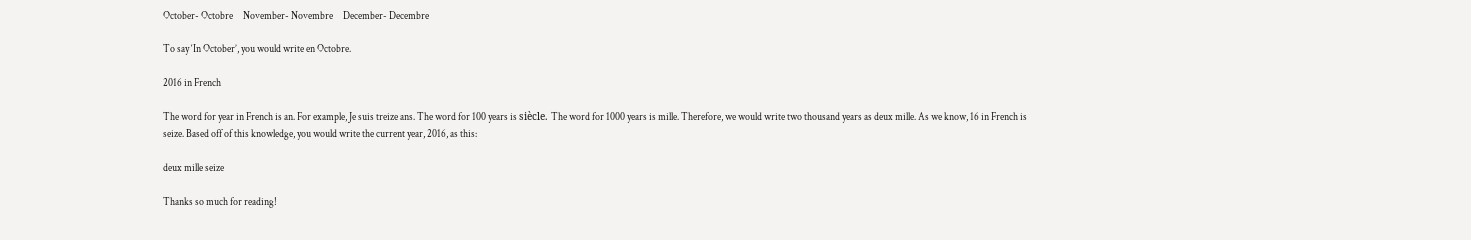October- Octobre     November- Novembre     December- Decembre

To say ‘In October’, you would write en Octobre.

2016 in French

The word for year in French is an. For example, Je suis treize ans. The word for 100 years is siècle. The word for 1000 years is mille. Therefore, we would write two thousand years as deux mille. As we know, 16 in French is seize. Based off of this knowledge, you would write the current year, 2016, as this:

deux mille seize

Thanks so much for reading!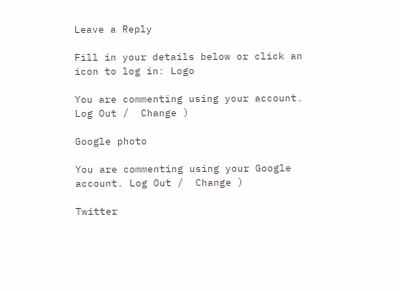Leave a Reply

Fill in your details below or click an icon to log in: Logo

You are commenting using your account. Log Out /  Change )

Google photo

You are commenting using your Google account. Log Out /  Change )

Twitter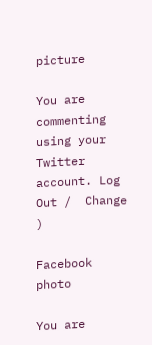picture

You are commenting using your Twitter account. Log Out /  Change )

Facebook photo

You are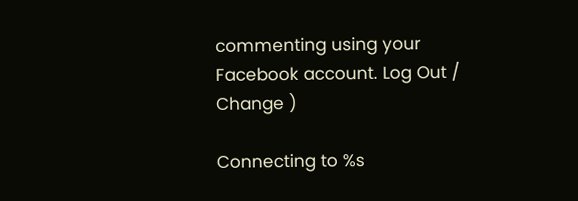commenting using your Facebook account. Log Out /  Change )

Connecting to %s